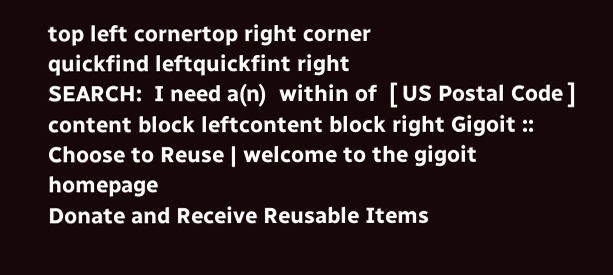top left cornertop right corner
quickfind leftquickfint right
SEARCH:  I need a(n)  within of  [ US Postal Code ]
content block leftcontent block right Gigoit :: Choose to Reuse | welcome to the gigoit homepage
Donate and Receive Reusable Items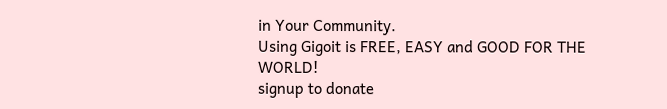in Your Community.
Using Gigoit is FREE, EASY and GOOD FOR THE WORLD!
signup to donate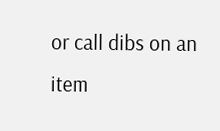or call dibs on an item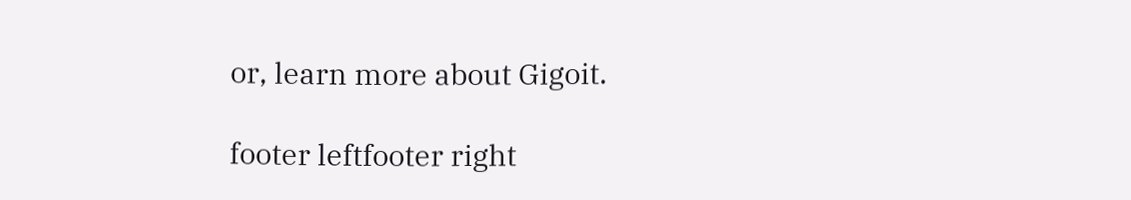or, learn more about Gigoit.

footer leftfooter right